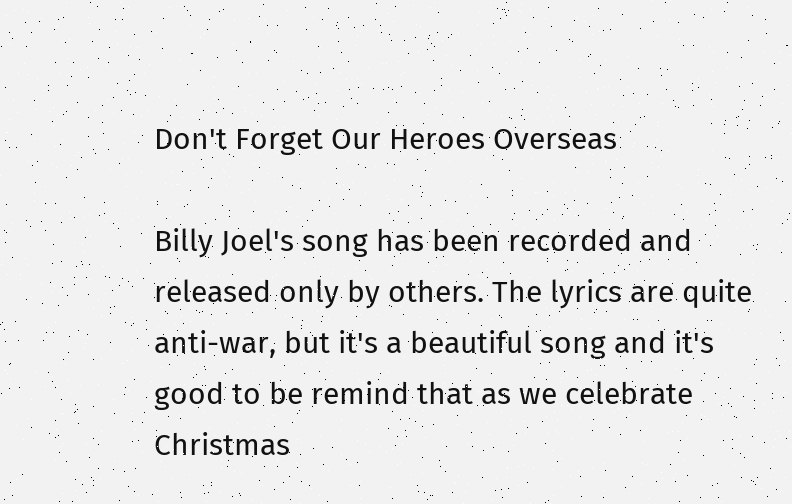Don't Forget Our Heroes Overseas

Billy Joel's song has been recorded and released only by others. The lyrics are quite anti-war, but it's a beautiful song and it's good to be remind that as we celebrate Christmas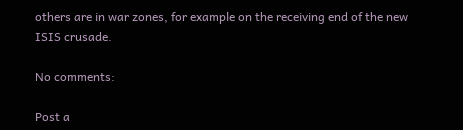others are in war zones, for example on the receiving end of the new ISIS crusade.

No comments:

Post a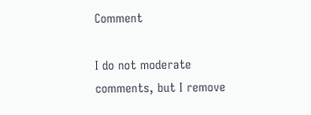Comment

I do not moderate comments, but I remove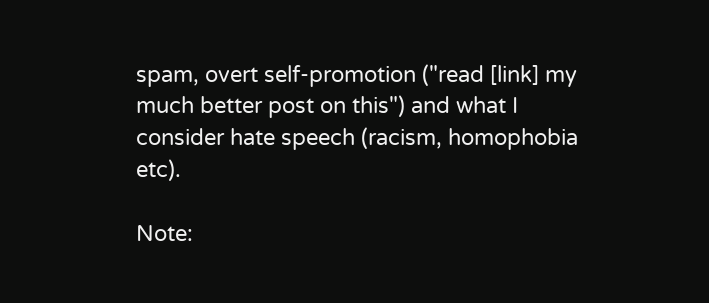spam, overt self-promotion ("read [link] my much better post on this") and what I consider hate speech (racism, homophobia etc).

Note: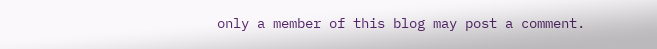only a member of this blog may post a comment.